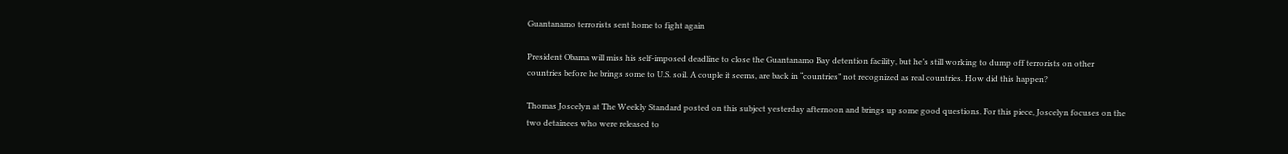Guantanamo terrorists sent home to fight again

President Obama will miss his self-imposed deadline to close the Guantanamo Bay detention facility, but he’s still working to dump off terrorists on other countries before he brings some to U.S. soil. A couple it seems, are back in “countries” not recognized as real countries. How did this happen?

Thomas Joscelyn at The Weekly Standard posted on this subject yesterday afternoon and brings up some good questions. For this piece, Joscelyn focuses on the two detainees who were released to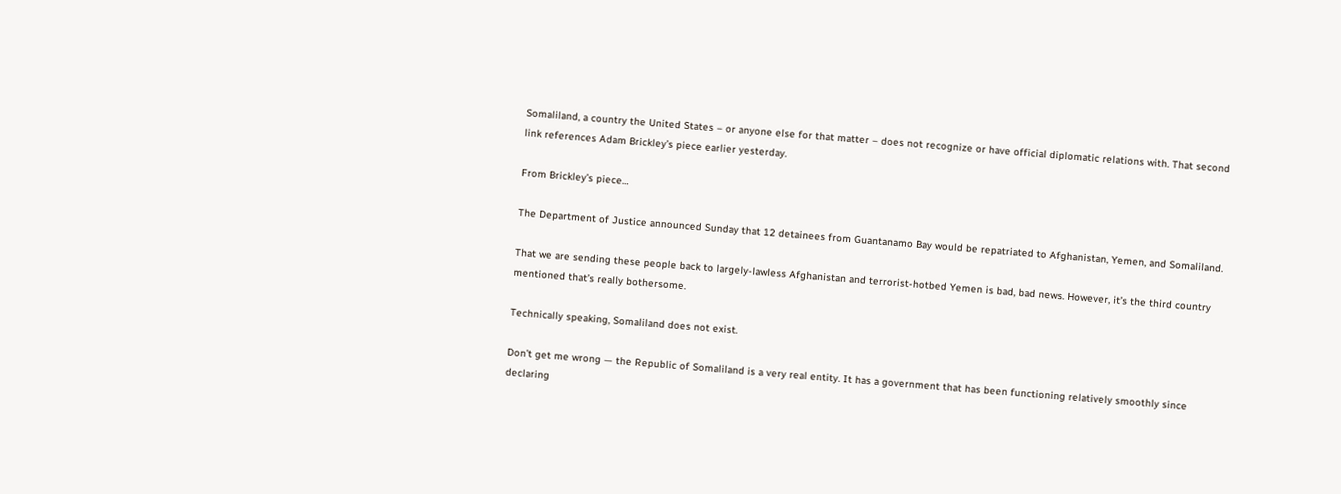Somaliland, a country the United States – or anyone else for that matter – does not recognize or have official diplomatic relations with. That second link references Adam Brickley’s piece earlier yesterday.

From Brickley’s piece…

The Department of Justice announced Sunday that 12 detainees from Guantanamo Bay would be repatriated to Afghanistan, Yemen, and Somaliland.

That we are sending these people back to largely-lawless Afghanistan and terrorist-hotbed Yemen is bad, bad news. However, it’s the third country mentioned that’s really bothersome.

Technically speaking, Somaliland does not exist.

Don’t get me wrong — the Republic of Somaliland is a very real entity. It has a government that has been functioning relatively smoothly since declaring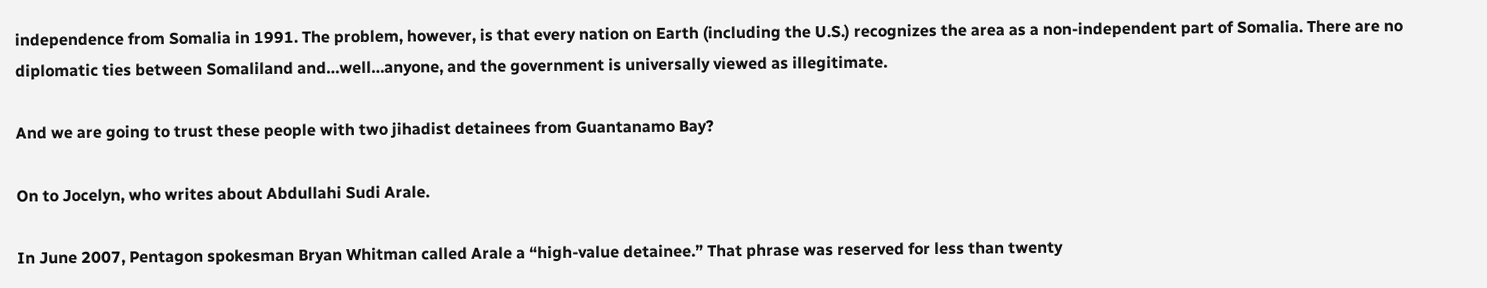independence from Somalia in 1991. The problem, however, is that every nation on Earth (including the U.S.) recognizes the area as a non-independent part of Somalia. There are no diplomatic ties between Somaliland and…well…anyone, and the government is universally viewed as illegitimate.

And we are going to trust these people with two jihadist detainees from Guantanamo Bay?

On to Jocelyn, who writes about Abdullahi Sudi Arale.

In June 2007, Pentagon spokesman Bryan Whitman called Arale a “high-value detainee.” That phrase was reserved for less than twenty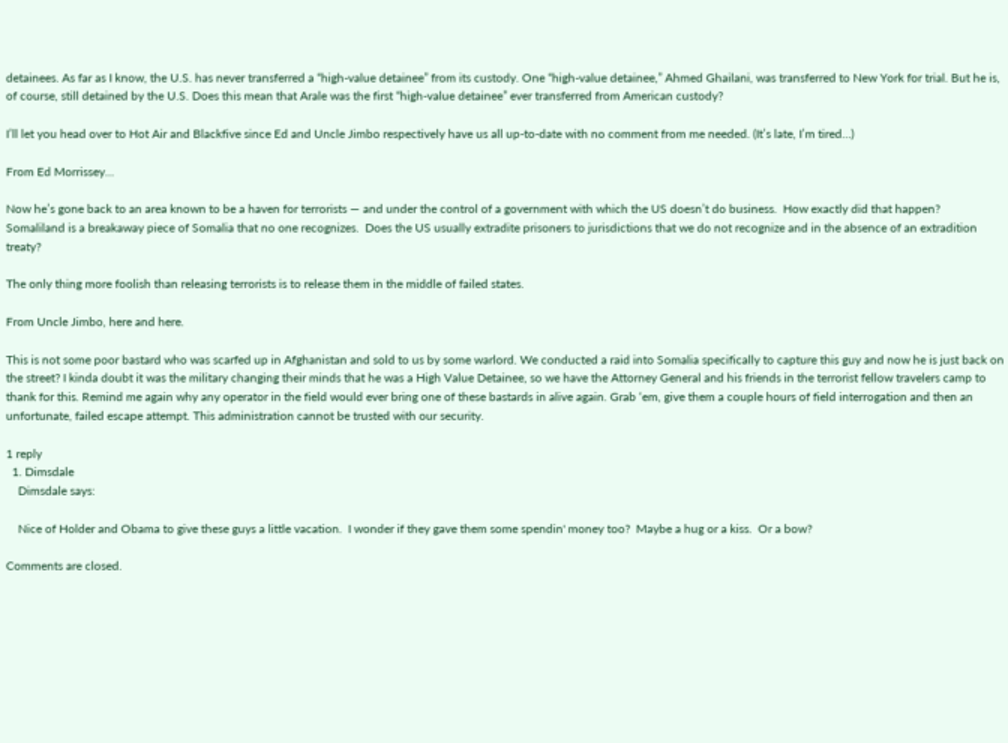detainees. As far as I know, the U.S. has never transferred a “high-value detainee” from its custody. One “high-value detainee,” Ahmed Ghailani, was transferred to New York for trial. But he is, of course, still detained by the U.S. Does this mean that Arale was the first “high-value detainee” ever transferred from American custody?

I’ll let you head over to Hot Air and Blackfive since Ed and Uncle Jimbo respectively have us all up-to-date with no comment from me needed. (It’s late, I’m tired…)

From Ed Morrissey…

Now he’s gone back to an area known to be a haven for terrorists — and under the control of a government with which the US doesn’t do business.  How exactly did that happen?  Somaliland is a breakaway piece of Somalia that no one recognizes.  Does the US usually extradite prisoners to jurisdictions that we do not recognize and in the absence of an extradition treaty?

The only thing more foolish than releasing terrorists is to release them in the middle of failed states.

From Uncle Jimbo, here and here.

This is not some poor bastard who was scarfed up in Afghanistan and sold to us by some warlord. We conducted a raid into Somalia specifically to capture this guy and now he is just back on the street? I kinda doubt it was the military changing their minds that he was a High Value Detainee, so we have the Attorney General and his friends in the terrorist fellow travelers camp to thank for this. Remind me again why any operator in the field would ever bring one of these bastards in alive again. Grab ‘em, give them a couple hours of field interrogation and then an unfortunate, failed escape attempt. This administration cannot be trusted with our security.

1 reply
  1. Dimsdale
    Dimsdale says:

    Nice of Holder and Obama to give these guys a little vacation.  I wonder if they gave them some spendin' money too?  Maybe a hug or a kiss.  Or a bow?

Comments are closed.